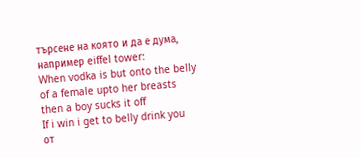търсене на която и да е дума, например eiffel tower:
When vodka is but onto the belly of a female upto her breasts then a boy sucks it off
If i win i get to belly drink you
от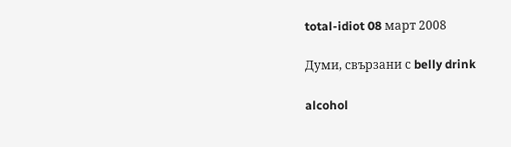total-idiot 08 март 2008

Думи, свързани с belly drink

alcohol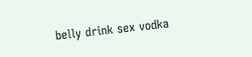belly drink sex vodka